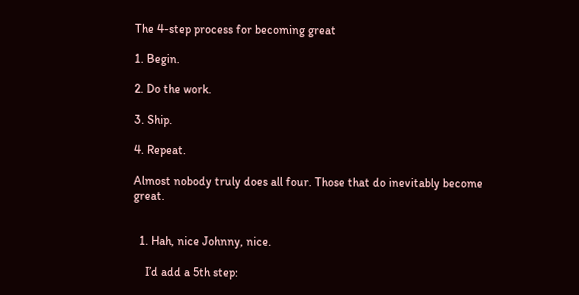The 4-step process for becoming great

1. Begin.

2. Do the work.

3. Ship.

4. Repeat.

Almost nobody truly does all four. Those that do inevitably become great.


  1. Hah, nice Johnny, nice.

    I’d add a 5th step: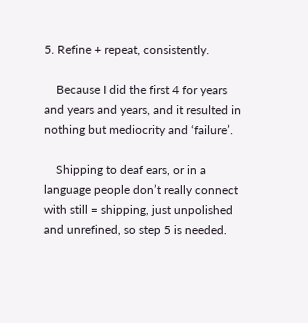5. Refine + repeat, consistently.

    Because I did the first 4 for years and years and years, and it resulted in nothing but mediocrity and ‘failure’.

    Shipping to deaf ears, or in a language people don’t really connect with still = shipping, just unpolished and unrefined, so step 5 is needed.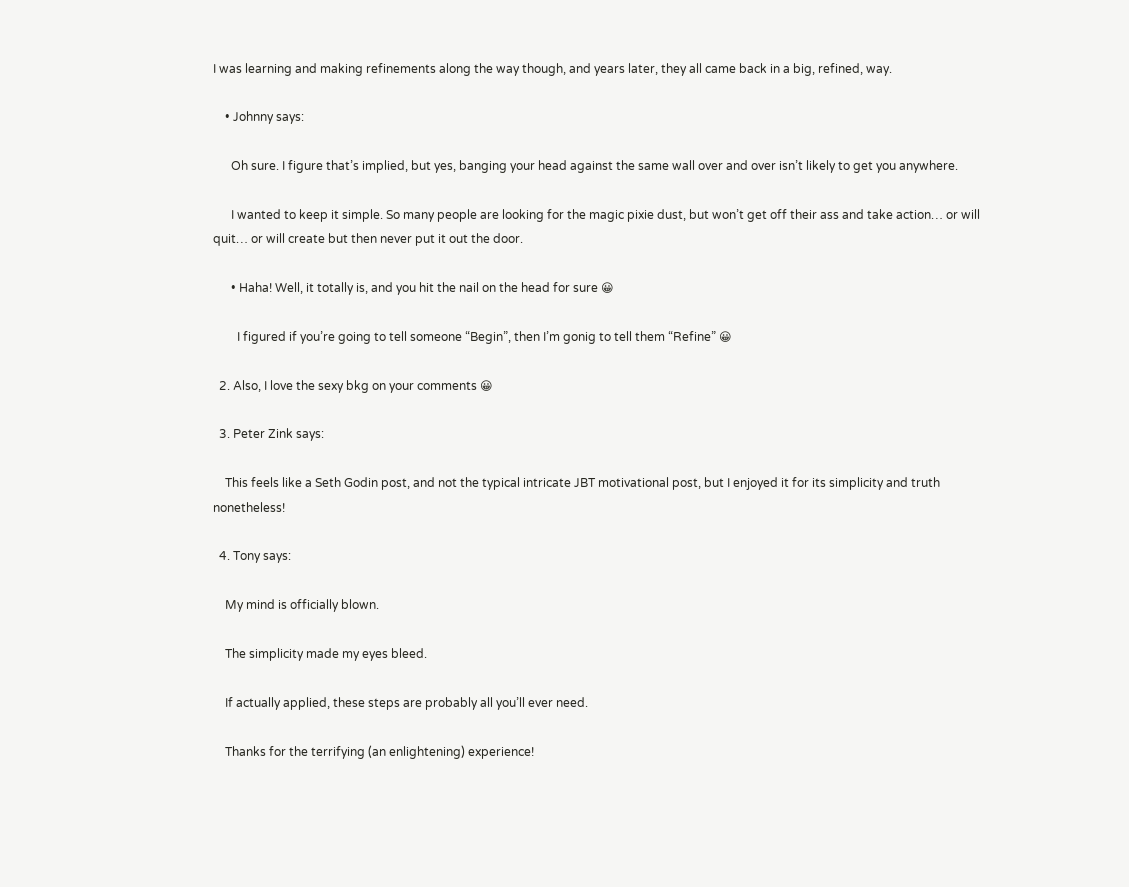I was learning and making refinements along the way though, and years later, they all came back in a big, refined, way.

    • Johnny says:

      Oh sure. I figure that’s implied, but yes, banging your head against the same wall over and over isn’t likely to get you anywhere.

      I wanted to keep it simple. So many people are looking for the magic pixie dust, but won’t get off their ass and take action… or will quit… or will create but then never put it out the door.

      • Haha! Well, it totally is, and you hit the nail on the head for sure 😀

        I figured if you’re going to tell someone “Begin”, then I’m gonig to tell them “Refine” 😀

  2. Also, I love the sexy bkg on your comments 😀

  3. Peter Zink says:

    This feels like a Seth Godin post, and not the typical intricate JBT motivational post, but I enjoyed it for its simplicity and truth nonetheless!

  4. Tony says:

    My mind is officially blown.

    The simplicity made my eyes bleed.

    If actually applied, these steps are probably all you’ll ever need.

    Thanks for the terrifying (an enlightening) experience!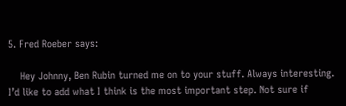5. Fred Roeber says:

    Hey Johnny, Ben Rubin turned me on to your stuff. Always interesting. I’d like to add what I think is the most important step. Not sure if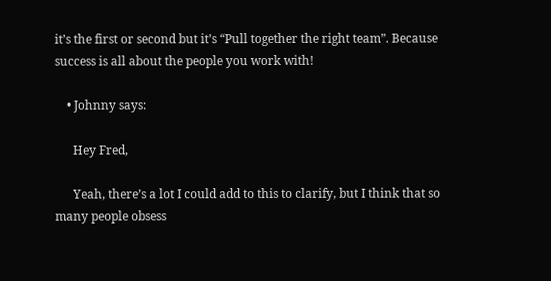it’s the first or second but it’s “Pull together the right team”. Because success is all about the people you work with!

    • Johnny says:

      Hey Fred,

      Yeah, there’s a lot I could add to this to clarify, but I think that so many people obsess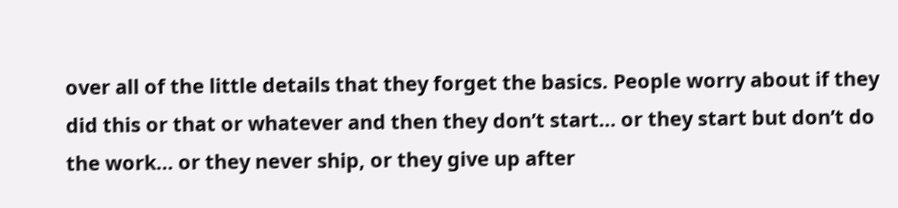over all of the little details that they forget the basics. People worry about if they did this or that or whatever and then they don’t start… or they start but don’t do the work… or they never ship, or they give up after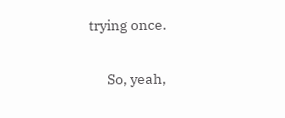trying once.

      So, yeah,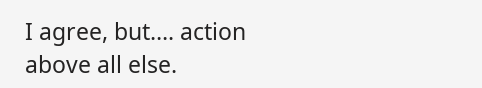I agree, but…. action above all else.